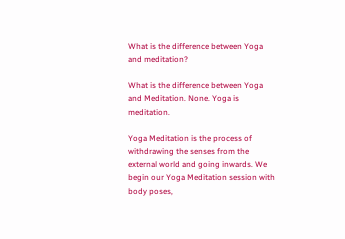What is the difference between Yoga and meditation?

What is the difference between Yoga and Meditation. None. Yoga is meditation.

Yoga Meditation is the process of withdrawing the senses from the external world and going inwards. We begin our Yoga Meditation session with body poses,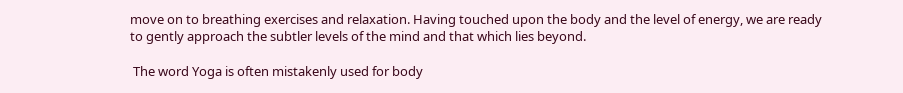move on to breathing exercises and relaxation. Having touched upon the body and the level of energy, we are ready to gently approach the subtler levels of the mind and that which lies beyond.

 The word Yoga is often mistakenly used for body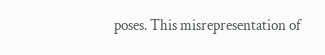poses. This misrepresentation of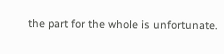the part for the whole is unfortunate.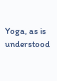Yoga, as is understood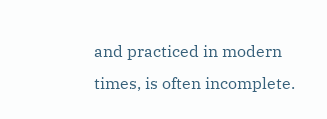and practiced in modern times, is often incomplete.